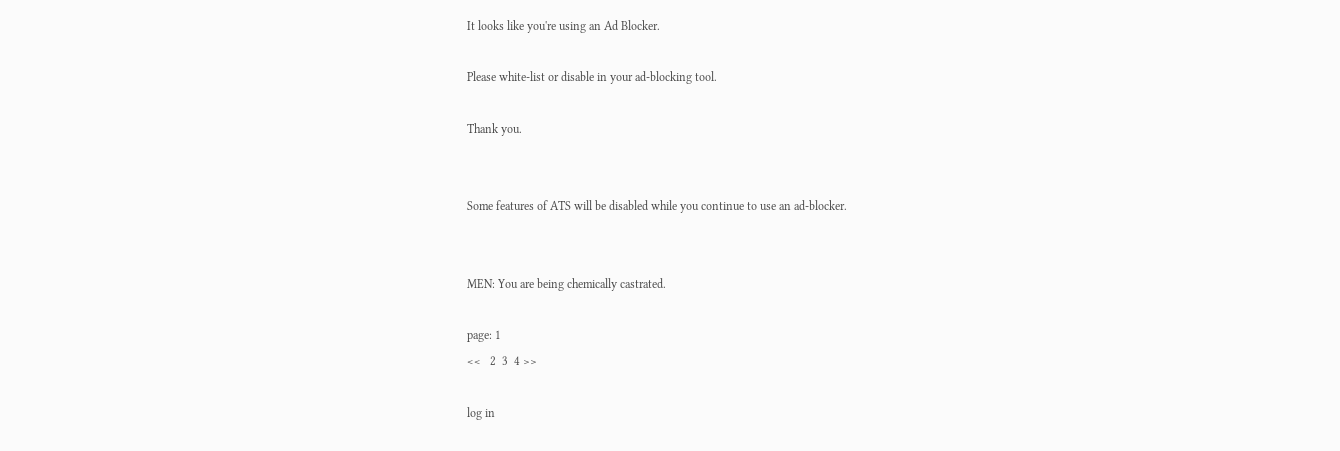It looks like you're using an Ad Blocker.

Please white-list or disable in your ad-blocking tool.

Thank you.


Some features of ATS will be disabled while you continue to use an ad-blocker.


MEN: You are being chemically castrated.

page: 1
<<   2  3  4 >>

log in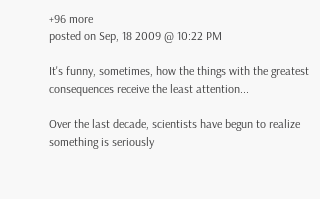+96 more
posted on Sep, 18 2009 @ 10:22 PM

It's funny, sometimes, how the things with the greatest consequences receive the least attention...

Over the last decade, scientists have begun to realize something is seriously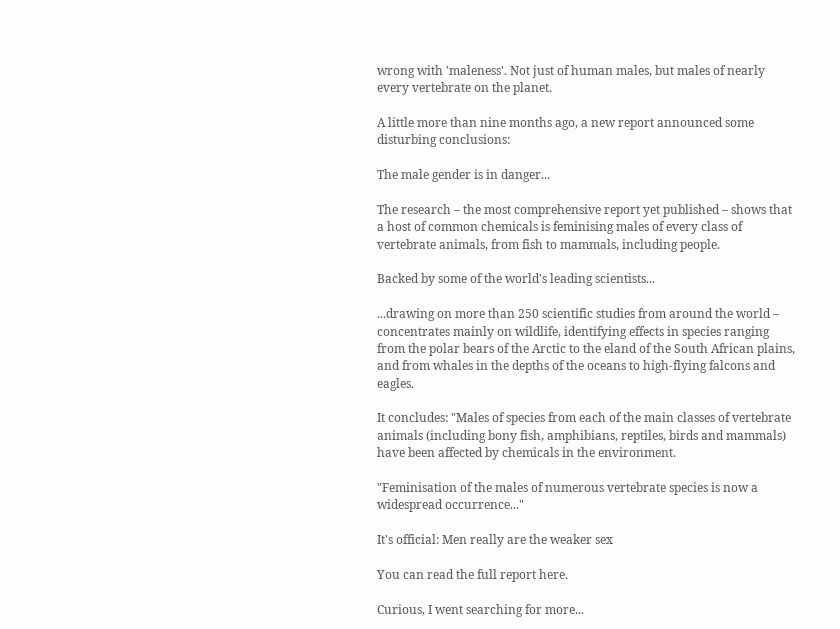wrong with 'maleness'. Not just of human males, but males of nearly every vertebrate on the planet.

A little more than nine months ago, a new report announced some disturbing conclusions:

The male gender is in danger...

The research – the most comprehensive report yet published – shows that a host of common chemicals is feminising males of every class of vertebrate animals, from fish to mammals, including people.

Backed by some of the world's leading scientists...

...drawing on more than 250 scientific studies from around the world – concentrates mainly on wildlife, identifying effects in species ranging from the polar bears of the Arctic to the eland of the South African plains, and from whales in the depths of the oceans to high-flying falcons and eagles.

It concludes: "Males of species from each of the main classes of vertebrate animals (including bony fish, amphibians, reptiles, birds and mammals) have been affected by chemicals in the environment.

"Feminisation of the males of numerous vertebrate species is now a widespread occurrence..."

It's official: Men really are the weaker sex

You can read the full report here.

Curious, I went searching for more...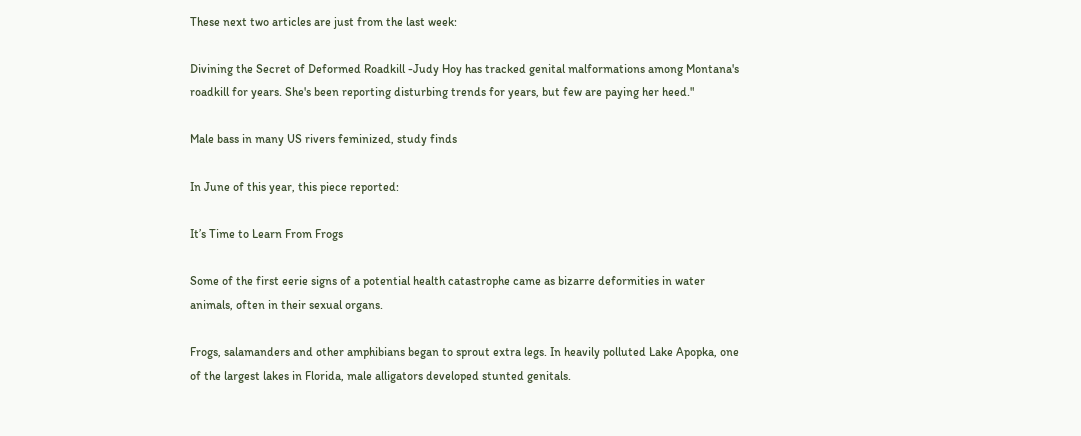These next two articles are just from the last week:

Divining the Secret of Deformed Roadkill -Judy Hoy has tracked genital malformations among Montana's roadkill for years. She's been reporting disturbing trends for years, but few are paying her heed."

Male bass in many US rivers feminized, study finds

In June of this year, this piece reported:

It’s Time to Learn From Frogs

Some of the first eerie signs of a potential health catastrophe came as bizarre deformities in water animals, often in their sexual organs.

Frogs, salamanders and other amphibians began to sprout extra legs. In heavily polluted Lake Apopka, one of the largest lakes in Florida, male alligators developed stunted genitals.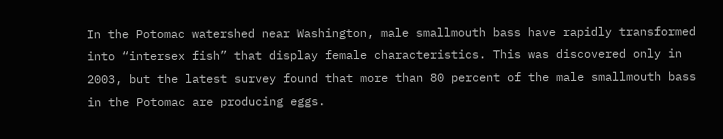In the Potomac watershed near Washington, male smallmouth bass have rapidly transformed into “intersex fish” that display female characteristics. This was discovered only in 2003, but the latest survey found that more than 80 percent of the male smallmouth bass in the Potomac are producing eggs.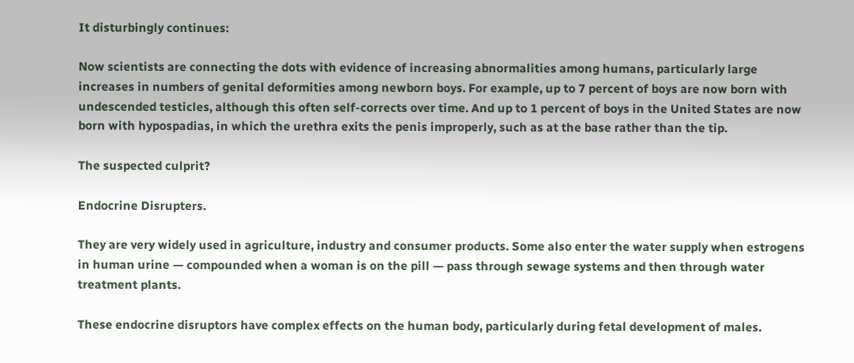It disturbingly continues:

Now scientists are connecting the dots with evidence of increasing abnormalities among humans, particularly large increases in numbers of genital deformities among newborn boys. For example, up to 7 percent of boys are now born with undescended testicles, although this often self-corrects over time. And up to 1 percent of boys in the United States are now born with hypospadias, in which the urethra exits the penis improperly, such as at the base rather than the tip.

The suspected culprit?

Endocrine Disrupters.

They are very widely used in agriculture, industry and consumer products. Some also enter the water supply when estrogens in human urine — compounded when a woman is on the pill — pass through sewage systems and then through water treatment plants.

These endocrine disruptors have complex effects on the human body, particularly during fetal development of males.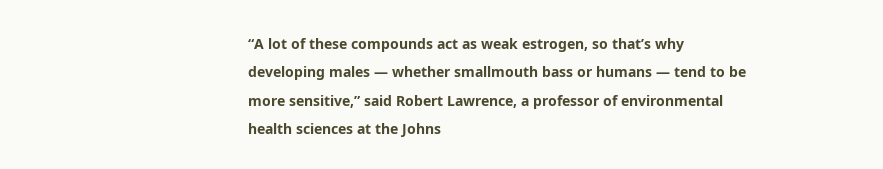“A lot of these compounds act as weak estrogen, so that’s why developing males — whether smallmouth bass or humans — tend to be more sensitive,” said Robert Lawrence, a professor of environmental health sciences at the Johns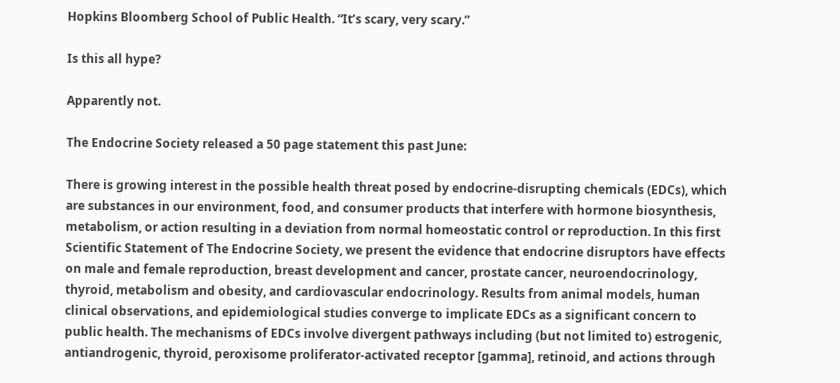Hopkins Bloomberg School of Public Health. “It’s scary, very scary.”

Is this all hype?

Apparently not.

The Endocrine Society released a 50 page statement this past June:

There is growing interest in the possible health threat posed by endocrine-disrupting chemicals (EDCs), which are substances in our environment, food, and consumer products that interfere with hormone biosynthesis, metabolism, or action resulting in a deviation from normal homeostatic control or reproduction. In this first Scientific Statement of The Endocrine Society, we present the evidence that endocrine disruptors have effects on male and female reproduction, breast development and cancer, prostate cancer, neuroendocrinology, thyroid, metabolism and obesity, and cardiovascular endocrinology. Results from animal models, human clinical observations, and epidemiological studies converge to implicate EDCs as a significant concern to public health. The mechanisms of EDCs involve divergent pathways including (but not limited to) estrogenic, antiandrogenic, thyroid, peroxisome proliferator-activated receptor [gamma], retinoid, and actions through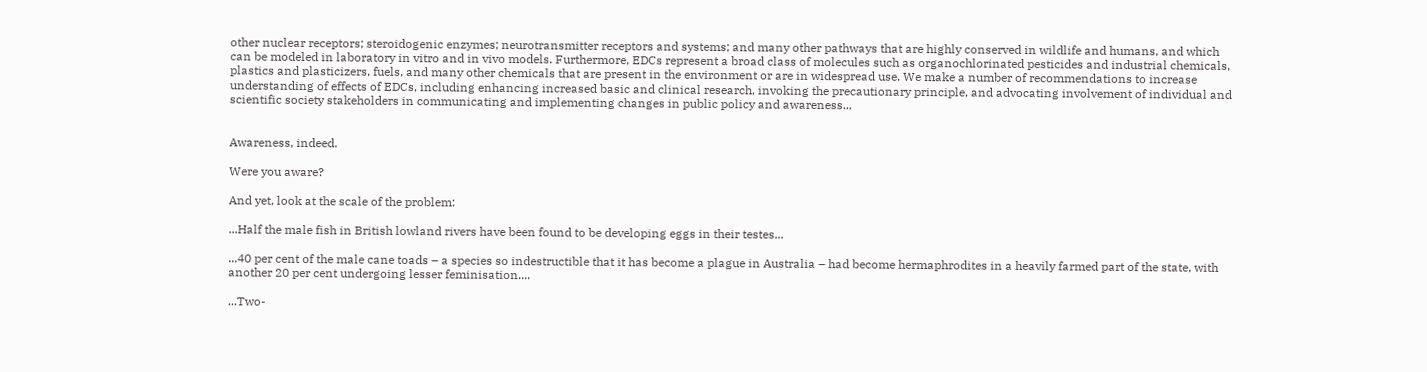other nuclear receptors; steroidogenic enzymes; neurotransmitter receptors and systems; and many other pathways that are highly conserved in wildlife and humans, and which can be modeled in laboratory in vitro and in vivo models. Furthermore, EDCs represent a broad class of molecules such as organochlorinated pesticides and industrial chemicals, plastics and plasticizers, fuels, and many other chemicals that are present in the environment or are in widespread use. We make a number of recommendations to increase understanding of effects of EDCs, including enhancing increased basic and clinical research, invoking the precautionary principle, and advocating involvement of individual and scientific society stakeholders in communicating and implementing changes in public policy and awareness...


Awareness, indeed.

Were you aware?

And yet, look at the scale of the problem:

...Half the male fish in British lowland rivers have been found to be developing eggs in their testes...

...40 per cent of the male cane toads – a species so indestructible that it has become a plague in Australia – had become hermaphrodites in a heavily farmed part of the state, with another 20 per cent undergoing lesser feminisation....

...Two-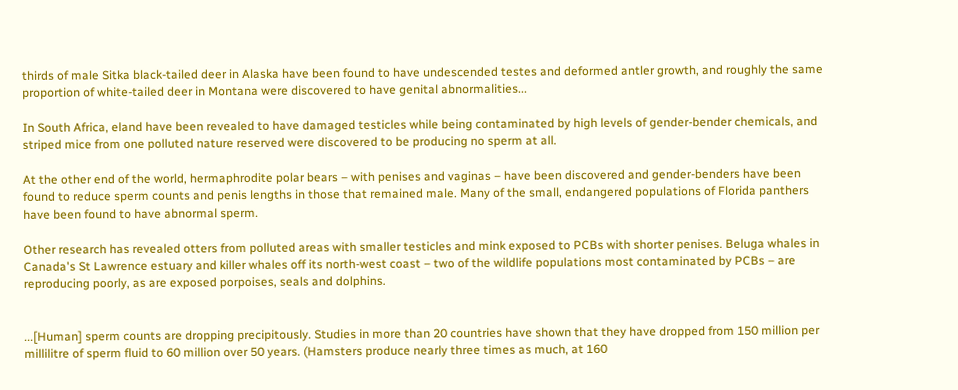thirds of male Sitka black-tailed deer in Alaska have been found to have undescended testes and deformed antler growth, and roughly the same proportion of white-tailed deer in Montana were discovered to have genital abnormalities...

In South Africa, eland have been revealed to have damaged testicles while being contaminated by high levels of gender-bender chemicals, and striped mice from one polluted nature reserved were discovered to be producing no sperm at all.

At the other end of the world, hermaphrodite polar bears – with penises and vaginas – have been discovered and gender-benders have been found to reduce sperm counts and penis lengths in those that remained male. Many of the small, endangered populations of Florida panthers have been found to have abnormal sperm.

Other research has revealed otters from polluted areas with smaller testicles and mink exposed to PCBs with shorter penises. Beluga whales in Canada's St Lawrence estuary and killer whales off its north-west coast – two of the wildlife populations most contaminated by PCBs – are reproducing poorly, as are exposed porpoises, seals and dolphins.


...[Human] sperm counts are dropping precipitously. Studies in more than 20 countries have shown that they have dropped from 150 million per millilitre of sperm fluid to 60 million over 50 years. (Hamsters produce nearly three times as much, at 160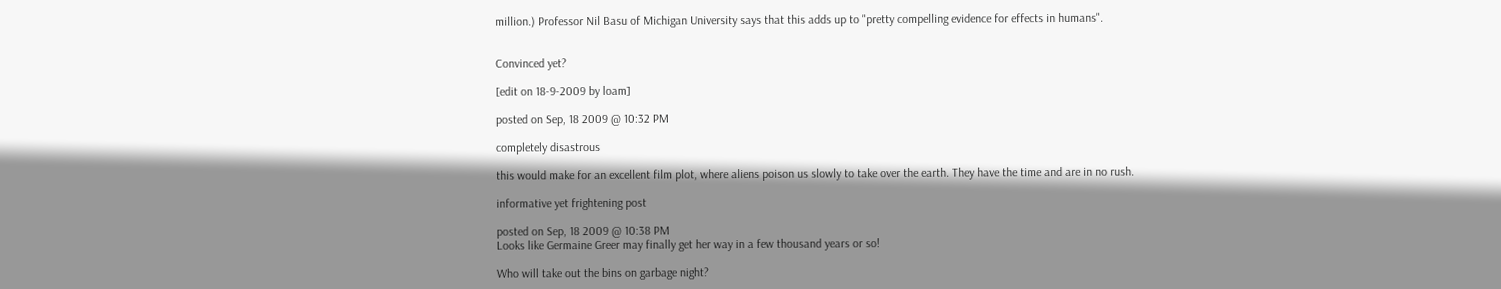million.) Professor Nil Basu of Michigan University says that this adds up to "pretty compelling evidence for effects in humans".


Convinced yet?

[edit on 18-9-2009 by loam]

posted on Sep, 18 2009 @ 10:32 PM

completely disastrous

this would make for an excellent film plot, where aliens poison us slowly to take over the earth. They have the time and are in no rush.

informative yet frightening post

posted on Sep, 18 2009 @ 10:38 PM
Looks like Germaine Greer may finally get her way in a few thousand years or so!

Who will take out the bins on garbage night?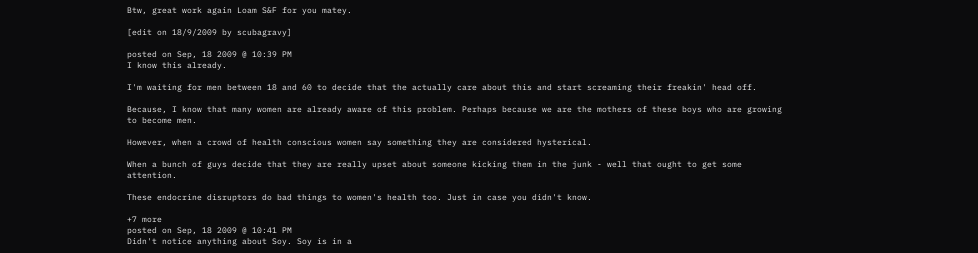Btw, great work again Loam S&F for you matey.

[edit on 18/9/2009 by scubagravy]

posted on Sep, 18 2009 @ 10:39 PM
I know this already.

I'm waiting for men between 18 and 60 to decide that the actually care about this and start screaming their freakin' head off.

Because, I know that many women are already aware of this problem. Perhaps because we are the mothers of these boys who are growing to become men.

However, when a crowd of health conscious women say something they are considered hysterical.

When a bunch of guys decide that they are really upset about someone kicking them in the junk - well that ought to get some attention.

These endocrine disruptors do bad things to women's health too. Just in case you didn't know.

+7 more
posted on Sep, 18 2009 @ 10:41 PM
Didn't notice anything about Soy. Soy is in a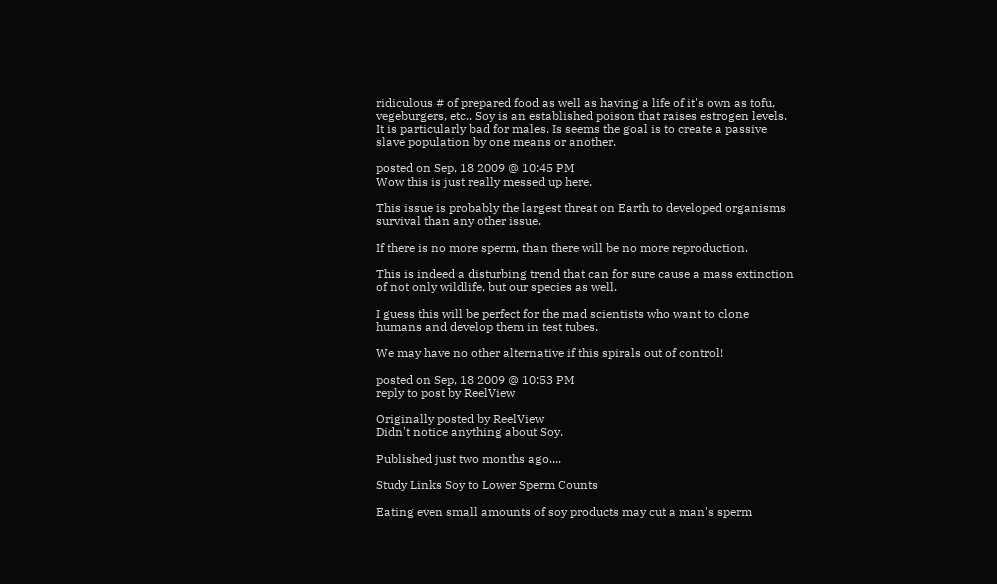ridiculous # of prepared food as well as having a life of it's own as tofu, vegeburgers, etc.. Soy is an established poison that raises estrogen levels. It is particularly bad for males. Is seems the goal is to create a passive slave population by one means or another.

posted on Sep, 18 2009 @ 10:45 PM
Wow this is just really messed up here.

This issue is probably the largest threat on Earth to developed organisms survival than any other issue.

If there is no more sperm, than there will be no more reproduction.

This is indeed a disturbing trend that can for sure cause a mass extinction of not only wildlife, but our species as well.

I guess this will be perfect for the mad scientists who want to clone humans and develop them in test tubes.

We may have no other alternative if this spirals out of control!

posted on Sep, 18 2009 @ 10:53 PM
reply to post by ReelView

Originally posted by ReelView
Didn't notice anything about Soy.

Published just two months ago....

Study Links Soy to Lower Sperm Counts

Eating even small amounts of soy products may cut a man's sperm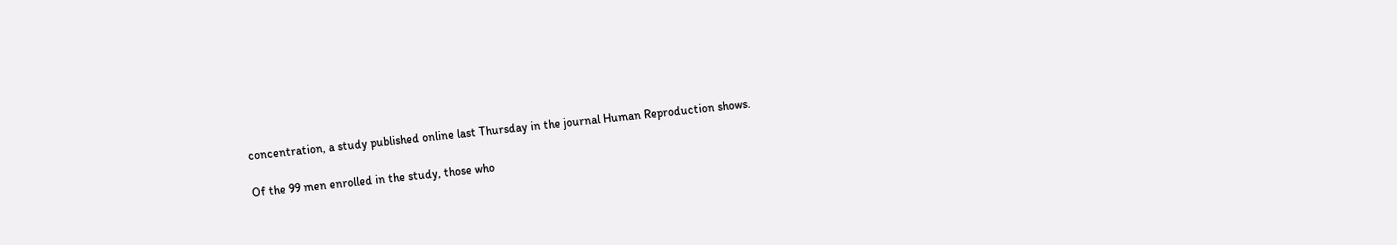concentration, a study published online last Thursday in the journal Human Reproduction shows.

Of the 99 men enrolled in the study, those who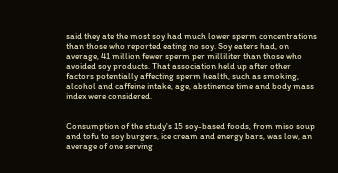said they ate the most soy had much lower sperm concentrations than those who reported eating no soy. Soy eaters had, on average, 41 million fewer sperm per milliliter than those who avoided soy products. That association held up after other factors potentially affecting sperm health, such as smoking, alcohol and caffeine intake, age, abstinence time and body mass index were considered.


Consumption of the study's 15 soy-based foods, from miso soup and tofu to soy burgers, ice cream and energy bars, was low, an average of one serving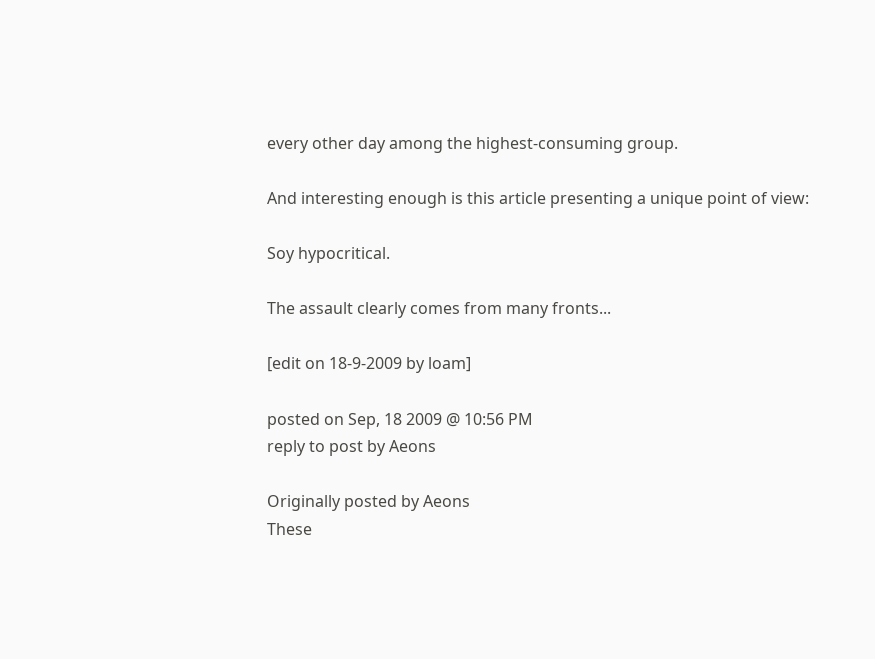every other day among the highest-consuming group.

And interesting enough is this article presenting a unique point of view:

Soy hypocritical.

The assault clearly comes from many fronts...

[edit on 18-9-2009 by loam]

posted on Sep, 18 2009 @ 10:56 PM
reply to post by Aeons

Originally posted by Aeons
These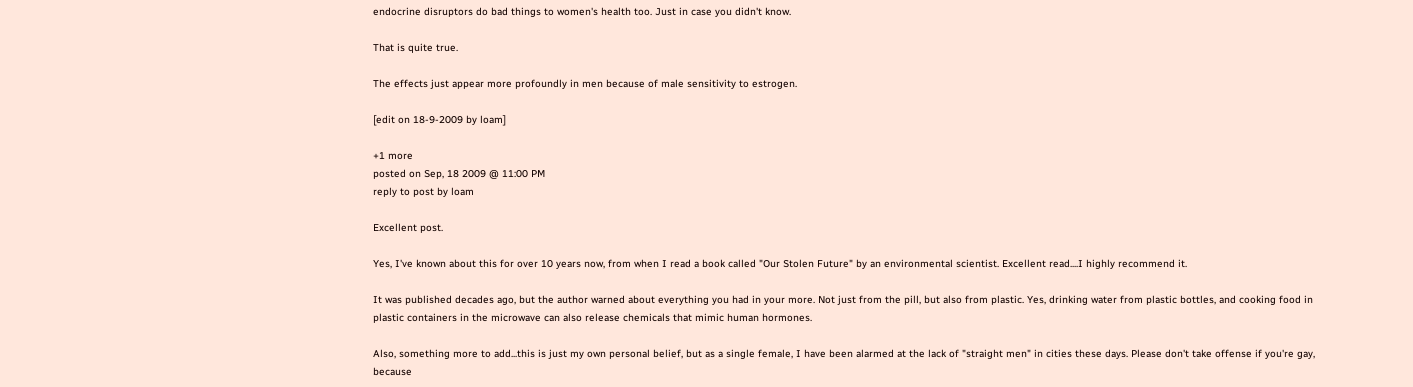endocrine disruptors do bad things to women's health too. Just in case you didn't know.

That is quite true.

The effects just appear more profoundly in men because of male sensitivity to estrogen.

[edit on 18-9-2009 by loam]

+1 more
posted on Sep, 18 2009 @ 11:00 PM
reply to post by loam

Excellent post.

Yes, I've known about this for over 10 years now, from when I read a book called "Our Stolen Future" by an environmental scientist. Excellent read....I highly recommend it.

It was published decades ago, but the author warned about everything you had in your more. Not just from the pill, but also from plastic. Yes, drinking water from plastic bottles, and cooking food in plastic containers in the microwave can also release chemicals that mimic human hormones.

Also, something more to add...this is just my own personal belief, but as a single female, I have been alarmed at the lack of "straight men" in cities these days. Please don't take offense if you're gay, because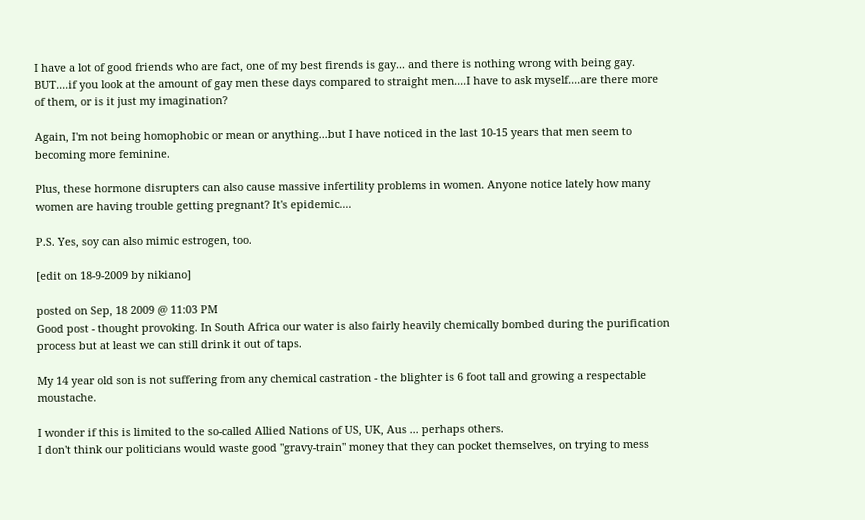I have a lot of good friends who are fact, one of my best firends is gay... and there is nothing wrong with being gay. BUT....if you look at the amount of gay men these days compared to straight men....I have to ask myself....are there more of them, or is it just my imagination?

Again, I'm not being homophobic or mean or anything...but I have noticed in the last 10-15 years that men seem to becoming more feminine.

Plus, these hormone disrupters can also cause massive infertility problems in women. Anyone notice lately how many women are having trouble getting pregnant? It's epidemic....

P.S. Yes, soy can also mimic estrogen, too.

[edit on 18-9-2009 by nikiano]

posted on Sep, 18 2009 @ 11:03 PM
Good post - thought provoking. In South Africa our water is also fairly heavily chemically bombed during the purification process but at least we can still drink it out of taps.

My 14 year old son is not suffering from any chemical castration - the blighter is 6 foot tall and growing a respectable moustache.

I wonder if this is limited to the so-called Allied Nations of US, UK, Aus ... perhaps others.
I don't think our politicians would waste good "gravy-train" money that they can pocket themselves, on trying to mess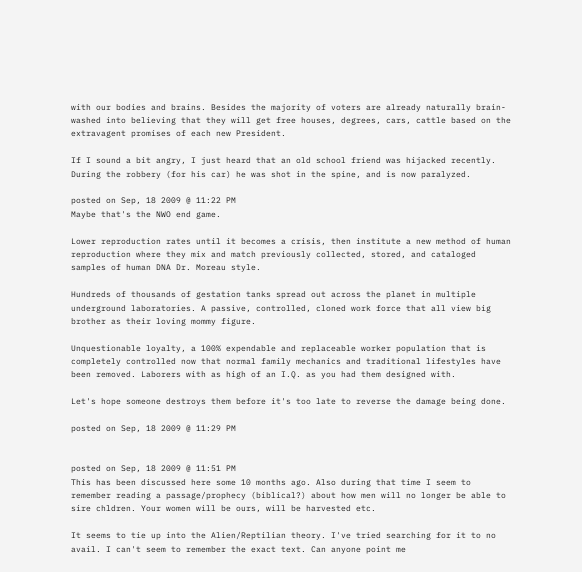with our bodies and brains. Besides the majority of voters are already naturally brain-washed into believing that they will get free houses, degrees, cars, cattle based on the extravagent promises of each new President.

If I sound a bit angry, I just heard that an old school friend was hijacked recently. During the robbery (for his car) he was shot in the spine, and is now paralyzed.

posted on Sep, 18 2009 @ 11:22 PM
Maybe that's the NWO end game.

Lower reproduction rates until it becomes a crisis, then institute a new method of human reproduction where they mix and match previously collected, stored, and cataloged samples of human DNA Dr. Moreau style.

Hundreds of thousands of gestation tanks spread out across the planet in multiple underground laboratories. A passive, controlled, cloned work force that all view big brother as their loving mommy figure.

Unquestionable loyalty, a 100% expendable and replaceable worker population that is completely controlled now that normal family mechanics and traditional lifestyles have been removed. Laborers with as high of an I.Q. as you had them designed with.

Let's hope someone destroys them before it's too late to reverse the damage being done.

posted on Sep, 18 2009 @ 11:29 PM


posted on Sep, 18 2009 @ 11:51 PM
This has been discussed here some 10 months ago. Also during that time I seem to remember reading a passage/prophecy (biblical?) about how men will no longer be able to sire chldren. Your women will be ours, will be harvested etc.

It seems to tie up into the Alien/Reptilian theory. I've tried searching for it to no avail. I can't seem to remember the exact text. Can anyone point me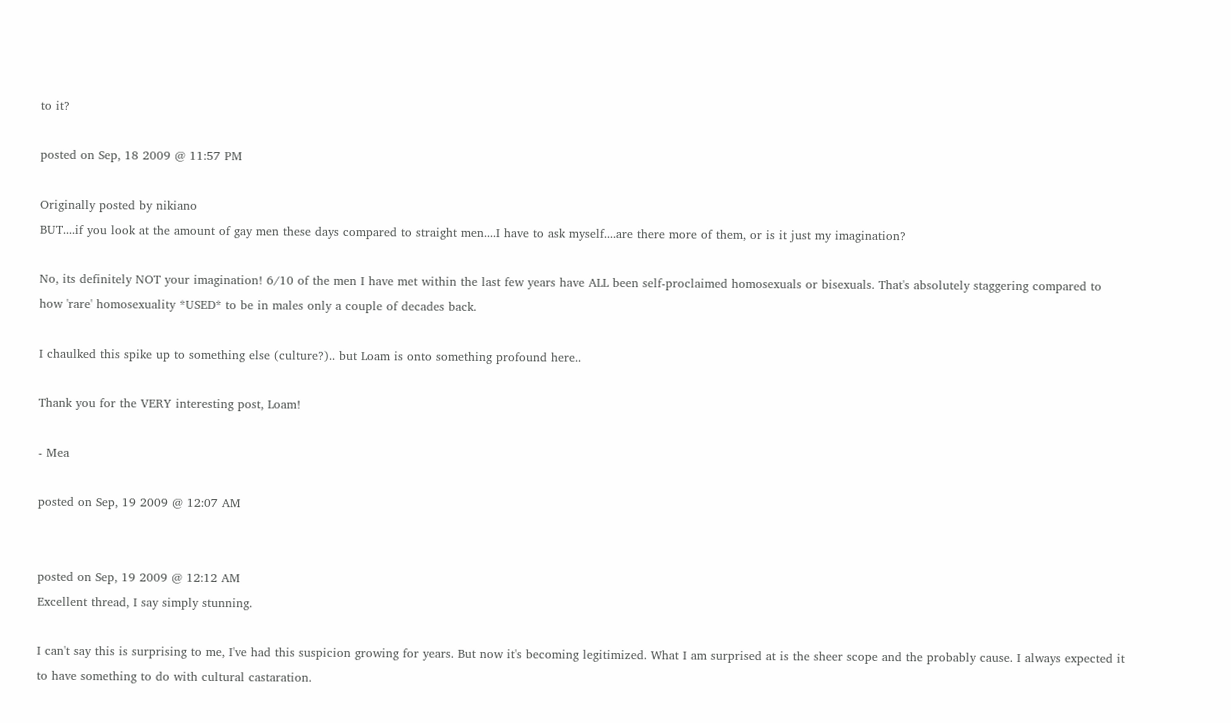to it?

posted on Sep, 18 2009 @ 11:57 PM

Originally posted by nikiano
BUT....if you look at the amount of gay men these days compared to straight men....I have to ask myself....are there more of them, or is it just my imagination?

No, its definitely NOT your imagination! 6/10 of the men I have met within the last few years have ALL been self-proclaimed homosexuals or bisexuals. That's absolutely staggering compared to how 'rare' homosexuality *USED* to be in males only a couple of decades back.

I chaulked this spike up to something else (culture?).. but Loam is onto something profound here..

Thank you for the VERY interesting post, Loam!

- Mea

posted on Sep, 19 2009 @ 12:07 AM


posted on Sep, 19 2009 @ 12:12 AM
Excellent thread, I say simply stunning.

I can't say this is surprising to me, I've had this suspicion growing for years. But now it's becoming legitimized. What I am surprised at is the sheer scope and the probably cause. I always expected it to have something to do with cultural castaration.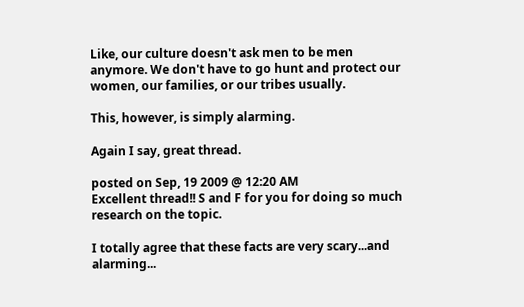Like, our culture doesn't ask men to be men anymore. We don't have to go hunt and protect our women, our families, or our tribes usually.

This, however, is simply alarming.

Again I say, great thread.

posted on Sep, 19 2009 @ 12:20 AM
Excellent thread!! S and F for you for doing so much research on the topic.

I totally agree that these facts are very scary...and alarming...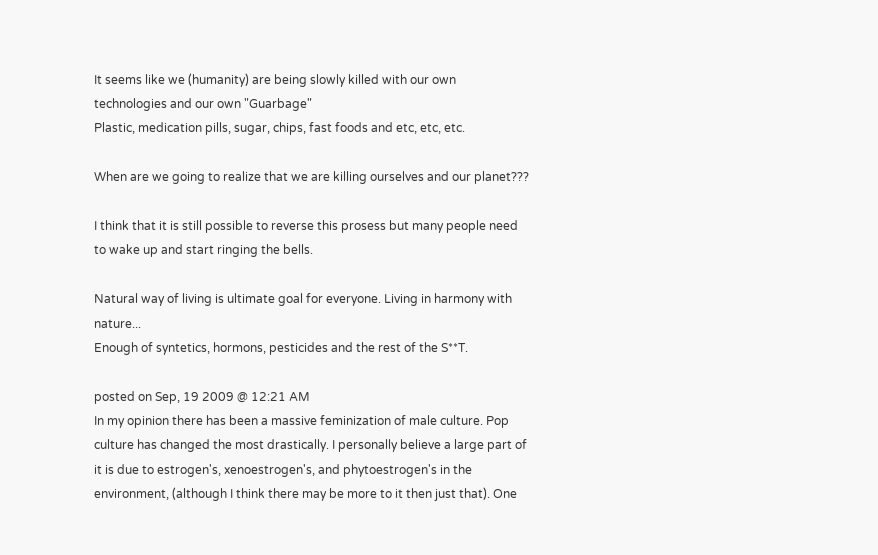It seems like we (humanity) are being slowly killed with our own technologies and our own "Guarbage"
Plastic, medication pills, sugar, chips, fast foods and etc, etc, etc.

When are we going to realize that we are killing ourselves and our planet???

I think that it is still possible to reverse this prosess but many people need to wake up and start ringing the bells.

Natural way of living is ultimate goal for everyone. Living in harmony with nature...
Enough of syntetics, hormons, pesticides and the rest of the S**T.

posted on Sep, 19 2009 @ 12:21 AM
In my opinion there has been a massive feminization of male culture. Pop culture has changed the most drastically. I personally believe a large part of it is due to estrogen's, xenoestrogen's, and phytoestrogen's in the environment, (although I think there may be more to it then just that). One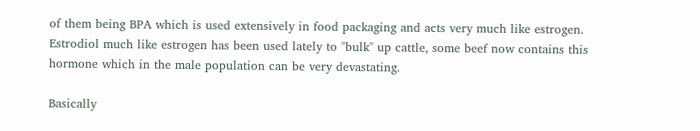of them being BPA which is used extensively in food packaging and acts very much like estrogen. Estrodiol much like estrogen has been used lately to "bulk" up cattle, some beef now contains this hormone which in the male population can be very devastating.

Basically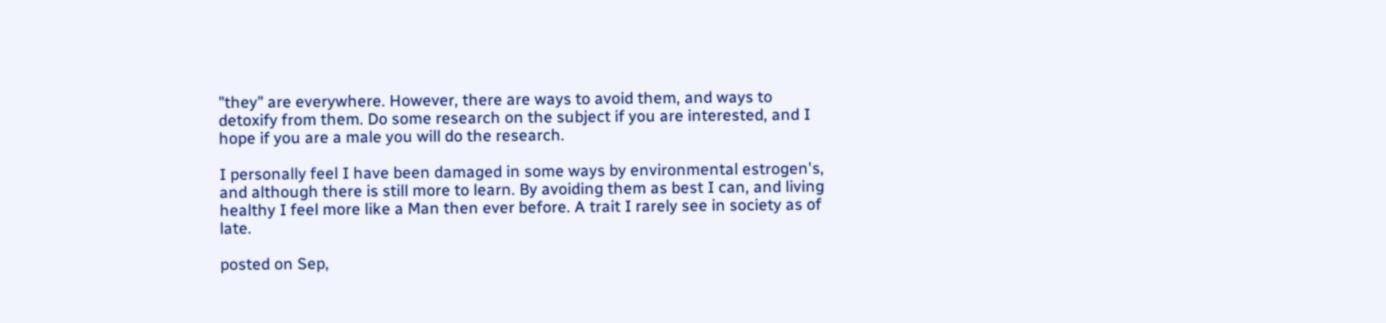"they" are everywhere. However, there are ways to avoid them, and ways to detoxify from them. Do some research on the subject if you are interested, and I hope if you are a male you will do the research.

I personally feel I have been damaged in some ways by environmental estrogen's, and although there is still more to learn. By avoiding them as best I can, and living healthy I feel more like a Man then ever before. A trait I rarely see in society as of late.

posted on Sep,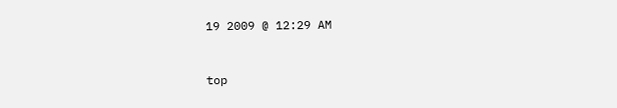19 2009 @ 12:29 AM


top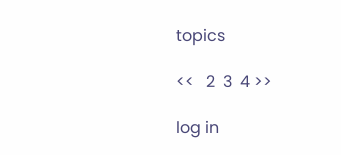topics

<<   2  3  4 >>

log in